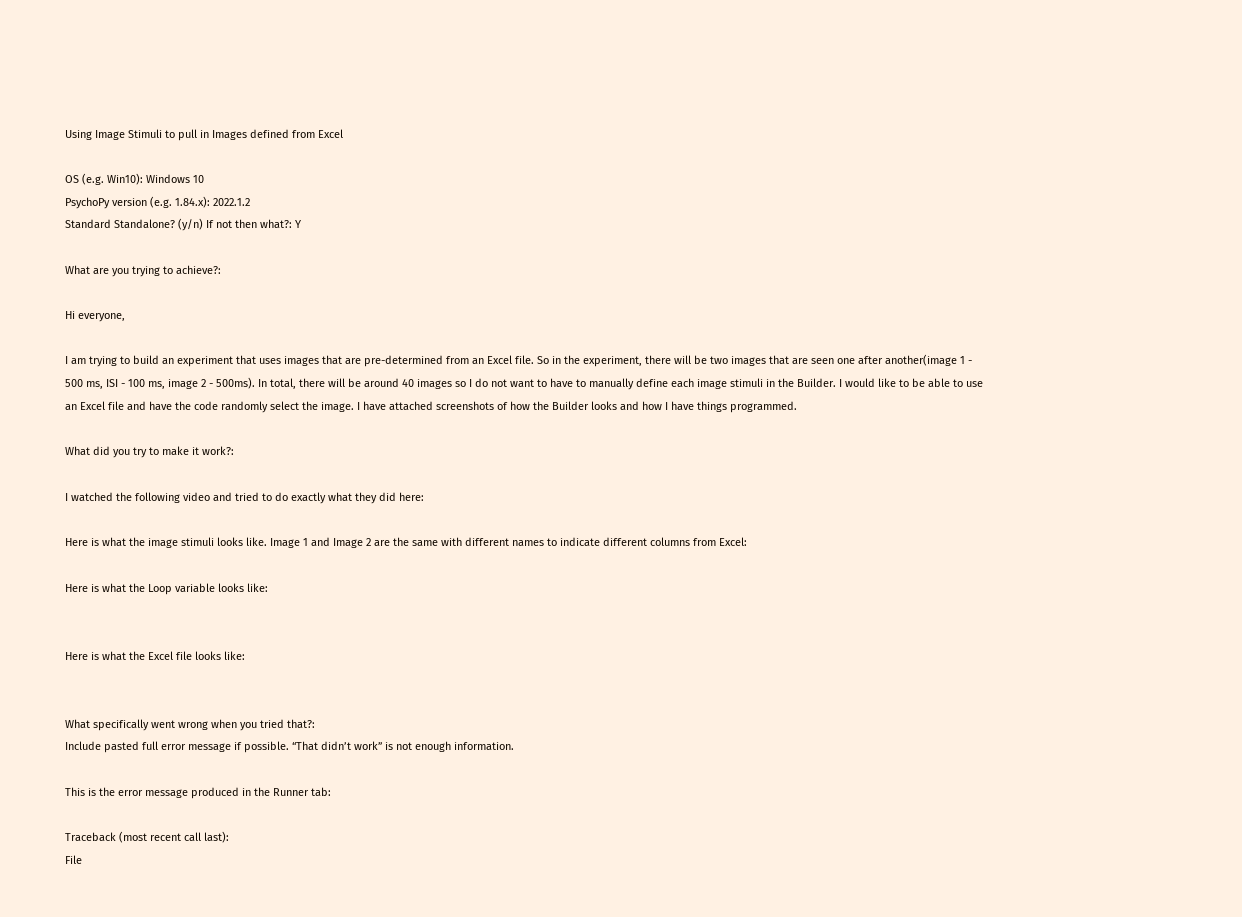Using Image Stimuli to pull in Images defined from Excel

OS (e.g. Win10): Windows 10
PsychoPy version (e.g. 1.84.x): 2022.1.2
Standard Standalone? (y/n) If not then what?: Y

What are you trying to achieve?:

Hi everyone,

I am trying to build an experiment that uses images that are pre-determined from an Excel file. So in the experiment, there will be two images that are seen one after another(image 1 - 500 ms, ISI - 100 ms, image 2 - 500ms). In total, there will be around 40 images so I do not want to have to manually define each image stimuli in the Builder. I would like to be able to use an Excel file and have the code randomly select the image. I have attached screenshots of how the Builder looks and how I have things programmed.

What did you try to make it work?:

I watched the following video and tried to do exactly what they did here:

Here is what the image stimuli looks like. Image 1 and Image 2 are the same with different names to indicate different columns from Excel:

Here is what the Loop variable looks like:


Here is what the Excel file looks like:


What specifically went wrong when you tried that?:
Include pasted full error message if possible. “That didn’t work” is not enough information.

This is the error message produced in the Runner tab:

Traceback (most recent call last):
File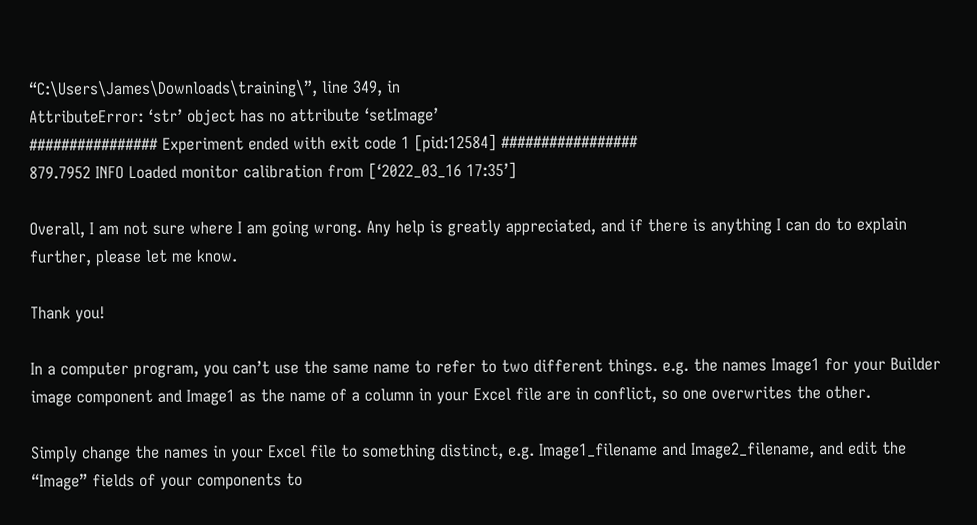“C:\Users\James\Downloads\training\”, line 349, in
AttributeError: ‘str’ object has no attribute ‘setImage’
################ Experiment ended with exit code 1 [pid:12584] #################
879.7952 INFO Loaded monitor calibration from [‘2022_03_16 17:35’]

Overall, I am not sure where I am going wrong. Any help is greatly appreciated, and if there is anything I can do to explain further, please let me know.

Thank you!

In a computer program, you can’t use the same name to refer to two different things. e.g. the names Image1 for your Builder image component and Image1 as the name of a column in your Excel file are in conflict, so one overwrites the other.

Simply change the names in your Excel file to something distinct, e.g. Image1_filename and Image2_filename, and edit the “Image” fields of your components to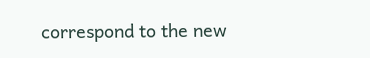correspond to the new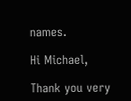names.

Hi Michael,

Thank you very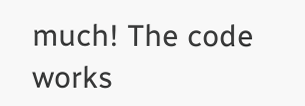much! The code works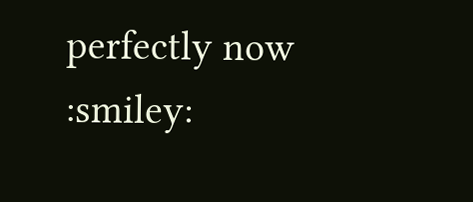perfectly now :smiley: